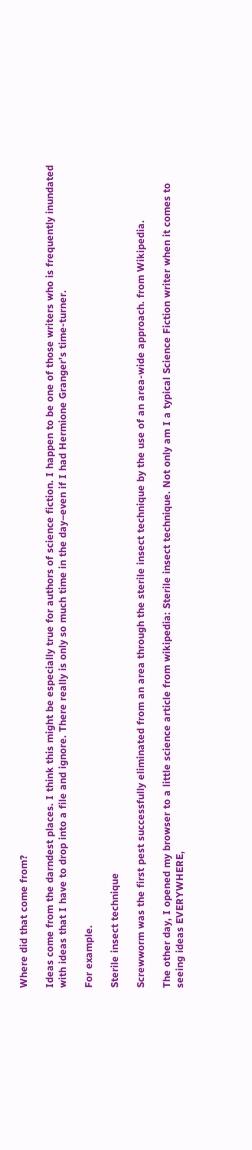Where did that come from?

Ideas come from the darndest places. I think this might be especially true for authors of science fiction. I happen to be one of those writers who is frequently inundated with ideas that I have to drop into a file and ignore. There really is only so much time in the day–even if I had Hermione Granger’s time-turner.

For example.

Sterile insect technique

Screwworm was the first pest successfully eliminated from an area through the sterile insect technique by the use of an area-wide approach. from Wikipedia.

The other day, I opened my browser to a little science article from wikipedia: Sterile insect technique. Not only am I a typical Science Fiction writer when it comes to seeing ideas EVERYWHERE,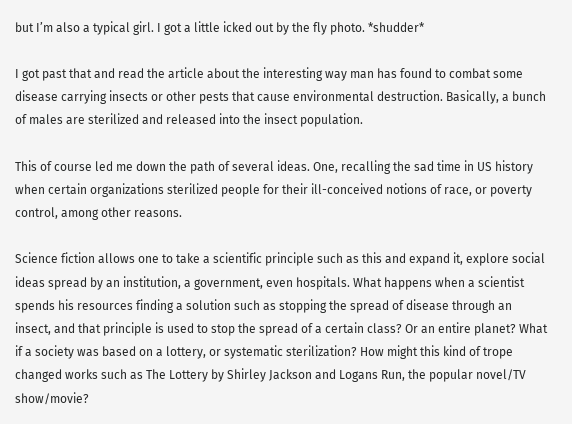but I’m also a typical girl. I got a little icked out by the fly photo. *shudder*

I got past that and read the article about the interesting way man has found to combat some disease carrying insects or other pests that cause environmental destruction. Basically, a bunch of males are sterilized and released into the insect population.

This of course led me down the path of several ideas. One, recalling the sad time in US history when certain organizations sterilized people for their ill-conceived notions of race, or poverty control, among other reasons.

Science fiction allows one to take a scientific principle such as this and expand it, explore social ideas spread by an institution, a government, even hospitals. What happens when a scientist spends his resources finding a solution such as stopping the spread of disease through an insect, and that principle is used to stop the spread of a certain class? Or an entire planet? What if a society was based on a lottery, or systematic sterilization? How might this kind of trope changed works such as The Lottery by Shirley Jackson and Logans Run, the popular novel/TV show/movie?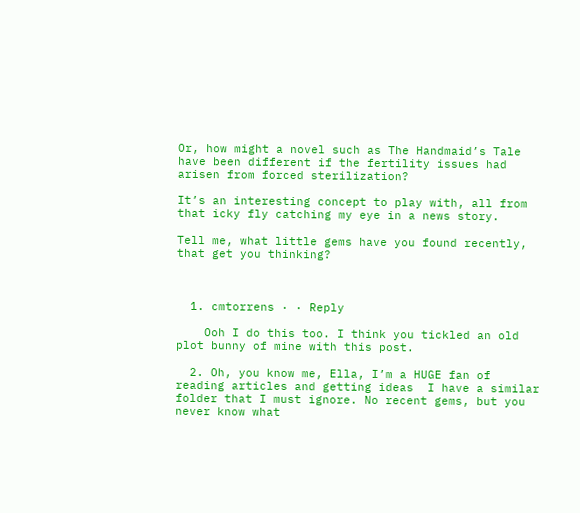Or, how might a novel such as The Handmaid’s Tale have been different if the fertility issues had arisen from forced sterilization?

It’s an interesting concept to play with, all from that icky fly catching my eye in a news story.

Tell me, what little gems have you found recently, that get you thinking?



  1. cmtorrens · · Reply

    Ooh I do this too. I think you tickled an old plot bunny of mine with this post.

  2. Oh, you know me, Ella, I’m a HUGE fan of reading articles and getting ideas  I have a similar folder that I must ignore. No recent gems, but you never know what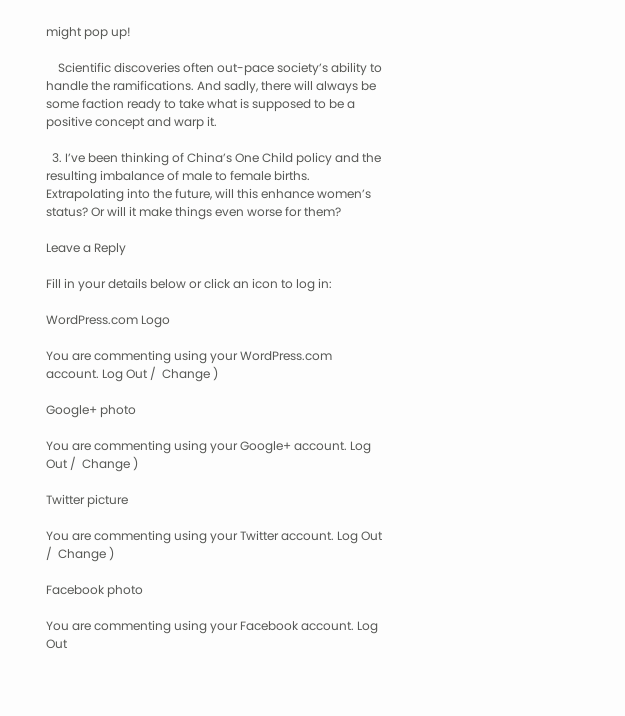might pop up!

    Scientific discoveries often out-pace society’s ability to handle the ramifications. And sadly, there will always be some faction ready to take what is supposed to be a positive concept and warp it.

  3. I’ve been thinking of China’s One Child policy and the resulting imbalance of male to female births. Extrapolating into the future, will this enhance women’s status? Or will it make things even worse for them?

Leave a Reply

Fill in your details below or click an icon to log in:

WordPress.com Logo

You are commenting using your WordPress.com account. Log Out /  Change )

Google+ photo

You are commenting using your Google+ account. Log Out /  Change )

Twitter picture

You are commenting using your Twitter account. Log Out /  Change )

Facebook photo

You are commenting using your Facebook account. Log Out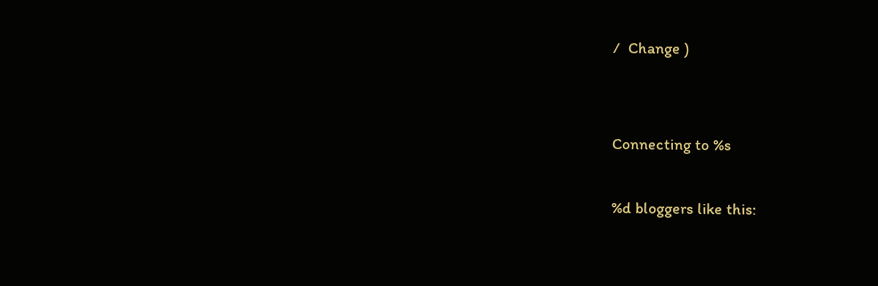/  Change )


Connecting to %s

%d bloggers like this: